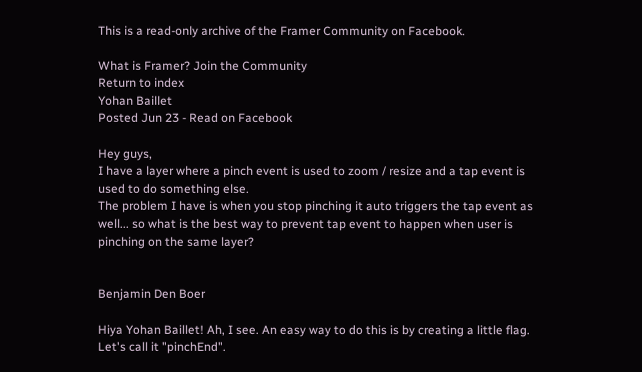This is a read-only archive of the Framer Community on Facebook.

What is Framer? Join the Community
Return to index
Yohan Baillet
Posted Jun 23 - Read on Facebook

Hey guys,
I have a layer where a pinch event is used to zoom / resize and a tap event is used to do something else.
The problem I have is when you stop pinching it auto triggers the tap event as well... so what is the best way to prevent tap event to happen when user is pinching on the same layer?


Benjamin Den Boer

Hiya Yohan Baillet! Ah, I see. An easy way to do this is by creating a little flag. Let's call it "pinchEnd".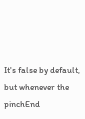It's false by default, but whenever the pinchEnd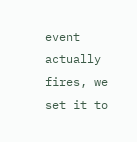event actually fires, we set it to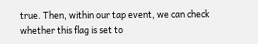true. Then, within our tap event, we can check whether this flag is set to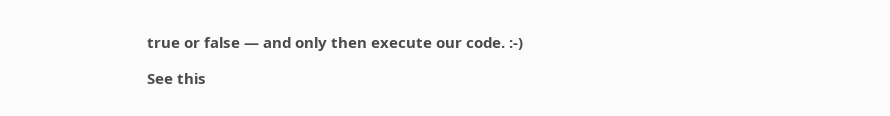true or false — and only then execute our code. :-)

See this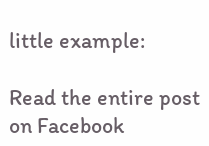little example:

Read the entire post on Facebook